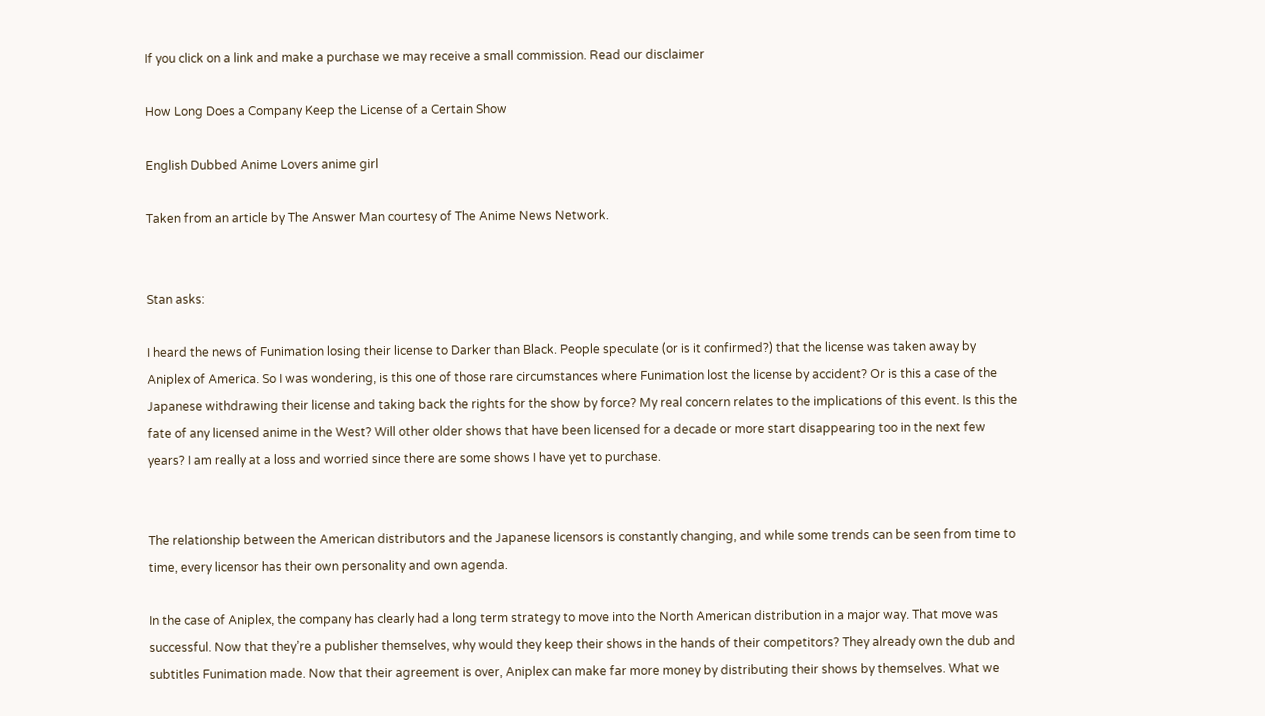If you click on a link and make a purchase we may receive a small commission. Read our disclaimer

How Long Does a Company Keep the License of a Certain Show

English Dubbed Anime Lovers anime girl

Taken from an article by The Answer Man courtesy of The Anime News Network.


Stan asks:

I heard the news of Funimation losing their license to Darker than Black. People speculate (or is it confirmed?) that the license was taken away by Aniplex of America. So I was wondering, is this one of those rare circumstances where Funimation lost the license by accident? Or is this a case of the Japanese withdrawing their license and taking back the rights for the show by force? My real concern relates to the implications of this event. Is this the fate of any licensed anime in the West? Will other older shows that have been licensed for a decade or more start disappearing too in the next few years? I am really at a loss and worried since there are some shows I have yet to purchase.


The relationship between the American distributors and the Japanese licensors is constantly changing, and while some trends can be seen from time to time, every licensor has their own personality and own agenda.

In the case of Aniplex, the company has clearly had a long term strategy to move into the North American distribution in a major way. That move was successful. Now that they’re a publisher themselves, why would they keep their shows in the hands of their competitors? They already own the dub and subtitles Funimation made. Now that their agreement is over, Aniplex can make far more money by distributing their shows by themselves. What we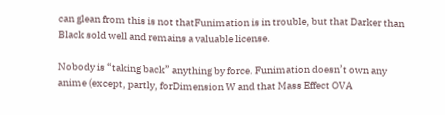can glean from this is not thatFunimation is in trouble, but that Darker than Black sold well and remains a valuable license.

Nobody is “taking back” anything by force. Funimation doesn’t own any anime (except, partly, forDimension W and that Mass Effect OVA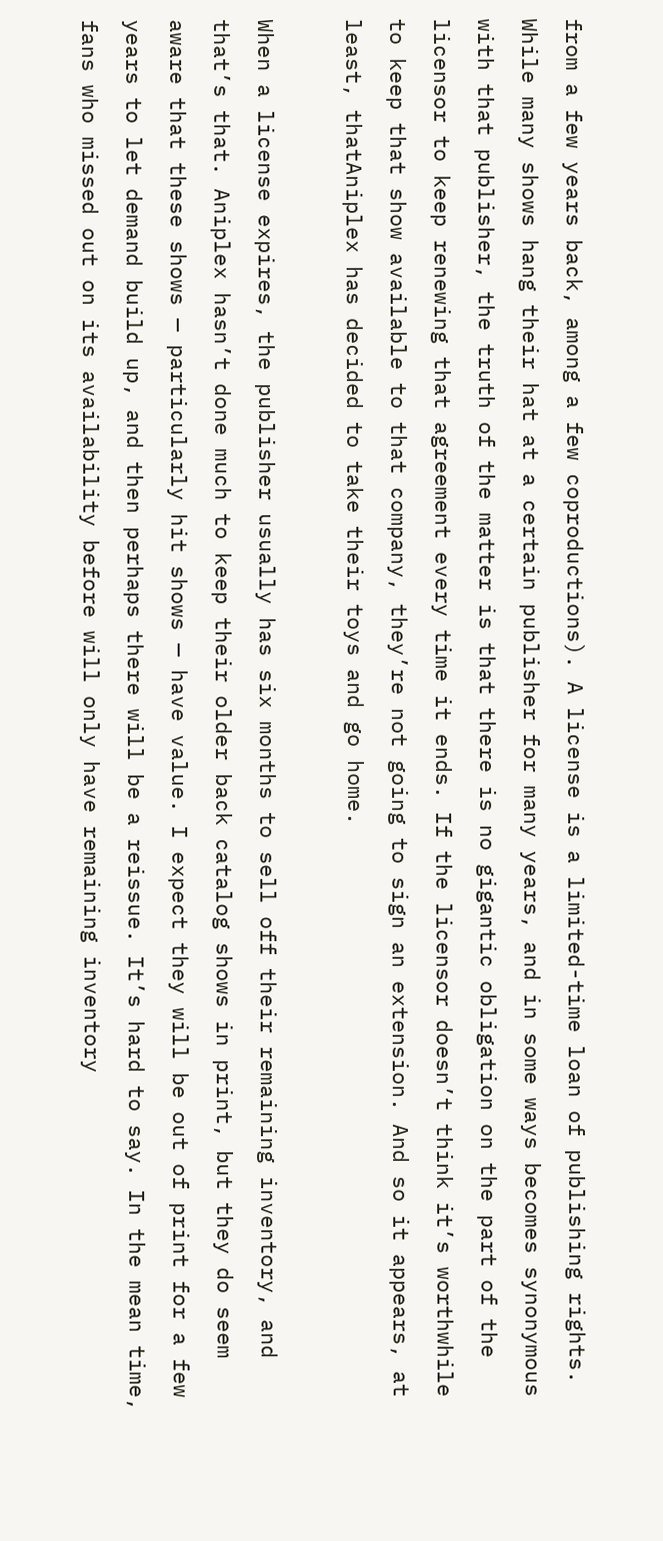from a few years back, among a few coproductions). A license is a limited-time loan of publishing rights. While many shows hang their hat at a certain publisher for many years, and in some ways becomes synonymous with that publisher, the truth of the matter is that there is no gigantic obligation on the part of the licensor to keep renewing that agreement every time it ends. If the licensor doesn’t think it’s worthwhile to keep that show available to that company, they’re not going to sign an extension. And so it appears, at least, thatAniplex has decided to take their toys and go home.

When a license expires, the publisher usually has six months to sell off their remaining inventory, and that’s that. Aniplex hasn’t done much to keep their older back catalog shows in print, but they do seem aware that these shows — particularly hit shows — have value. I expect they will be out of print for a few years to let demand build up, and then perhaps there will be a reissue. It’s hard to say. In the mean time, fans who missed out on its availability before will only have remaining inventory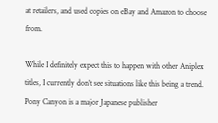at retailers, and used copies on eBay and Amazon to choose from.

While I definitely expect this to happen with other Aniplex titles, I currently don’t see situations like this being a trend. Pony Canyon is a major Japanese publisher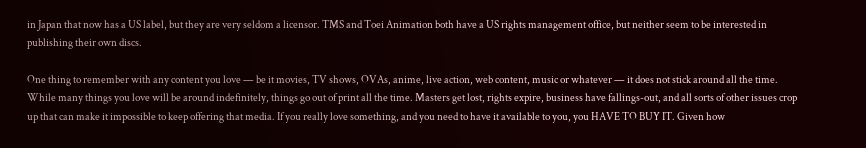in Japan that now has a US label, but they are very seldom a licensor. TMS and Toei Animation both have a US rights management office, but neither seem to be interested in publishing their own discs.

One thing to remember with any content you love — be it movies, TV shows, OVAs, anime, live action, web content, music or whatever — it does not stick around all the time. While many things you love will be around indefinitely, things go out of print all the time. Masters get lost, rights expire, business have fallings-out, and all sorts of other issues crop up that can make it impossible to keep offering that media. If you really love something, and you need to have it available to you, you HAVE TO BUY IT. Given how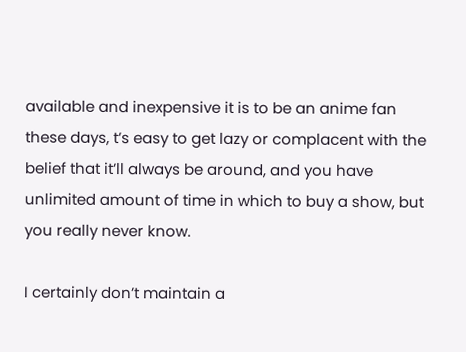available and inexpensive it is to be an anime fan these days, t’s easy to get lazy or complacent with the belief that it’ll always be around, and you have unlimited amount of time in which to buy a show, but you really never know.

I certainly don’t maintain a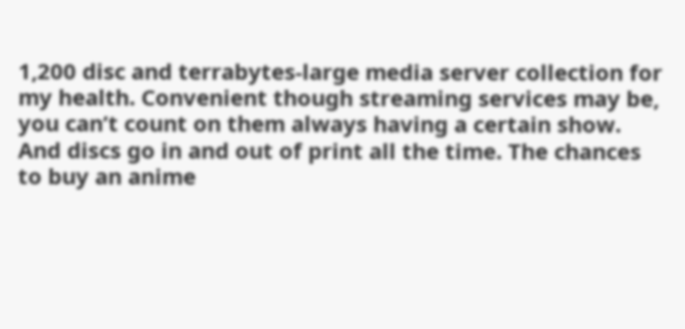1,200 disc and terrabytes-large media server collection for my health. Convenient though streaming services may be, you can’t count on them always having a certain show. And discs go in and out of print all the time. The chances to buy an anime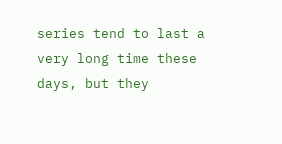series tend to last a very long time these days, but they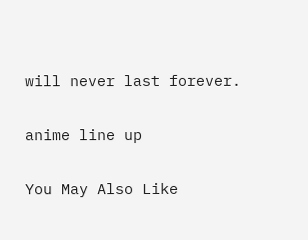will never last forever.

anime line up

You May Also Like